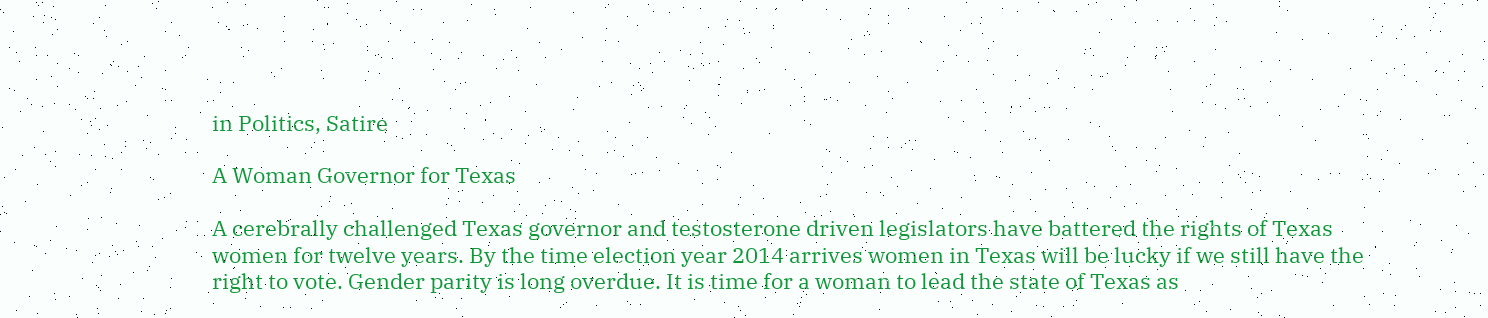in Politics, Satire

A Woman Governor for Texas

A cerebrally challenged Texas governor and testosterone driven legislators have battered the rights of Texas women for twelve years. By the time election year 2014 arrives women in Texas will be lucky if we still have the right to vote. Gender parity is long overdue. It is time for a woman to lead the state of Texas as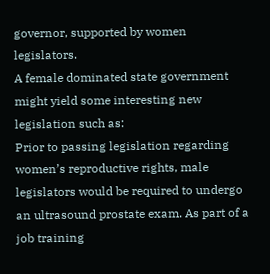governor, supported by women legislators.
A female dominated state government might yield some interesting new legislation such as:
Prior to passing legislation regarding women’s reproductive rights, male legislators would be required to undergo an ultrasound prostate exam. As part of a job training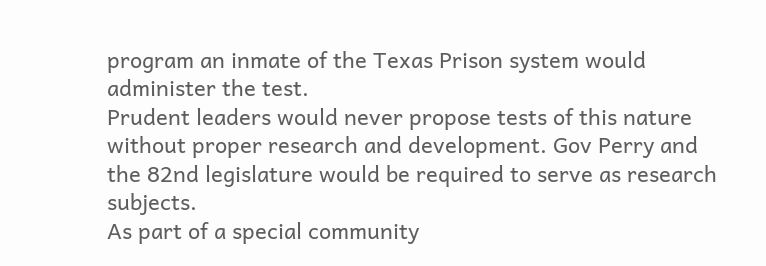program an inmate of the Texas Prison system would administer the test.
Prudent leaders would never propose tests of this nature without proper research and development. Gov Perry and the 82nd legislature would be required to serve as research subjects.
As part of a special community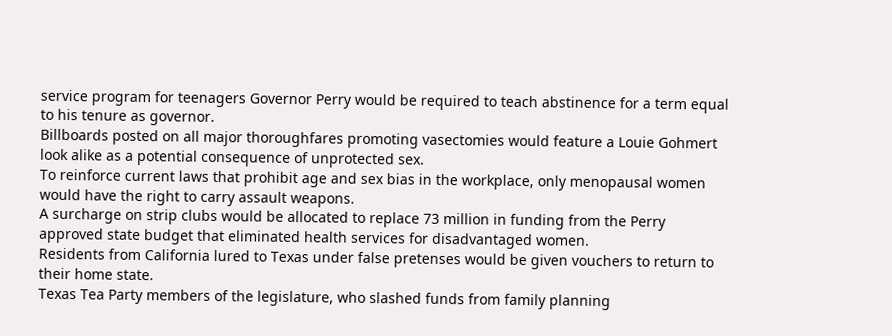service program for teenagers Governor Perry would be required to teach abstinence for a term equal to his tenure as governor.
Billboards posted on all major thoroughfares promoting vasectomies would feature a Louie Gohmert look alike as a potential consequence of unprotected sex.
To reinforce current laws that prohibit age and sex bias in the workplace, only menopausal women would have the right to carry assault weapons.
A surcharge on strip clubs would be allocated to replace 73 million in funding from the Perry approved state budget that eliminated health services for disadvantaged women.
Residents from California lured to Texas under false pretenses would be given vouchers to return to their home state.
Texas Tea Party members of the legislature, who slashed funds from family planning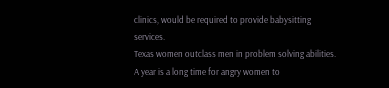clinics, would be required to provide babysitting services.
Texas women outclass men in problem solving abilities. A year is a long time for angry women to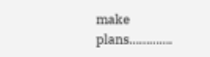make plans………….